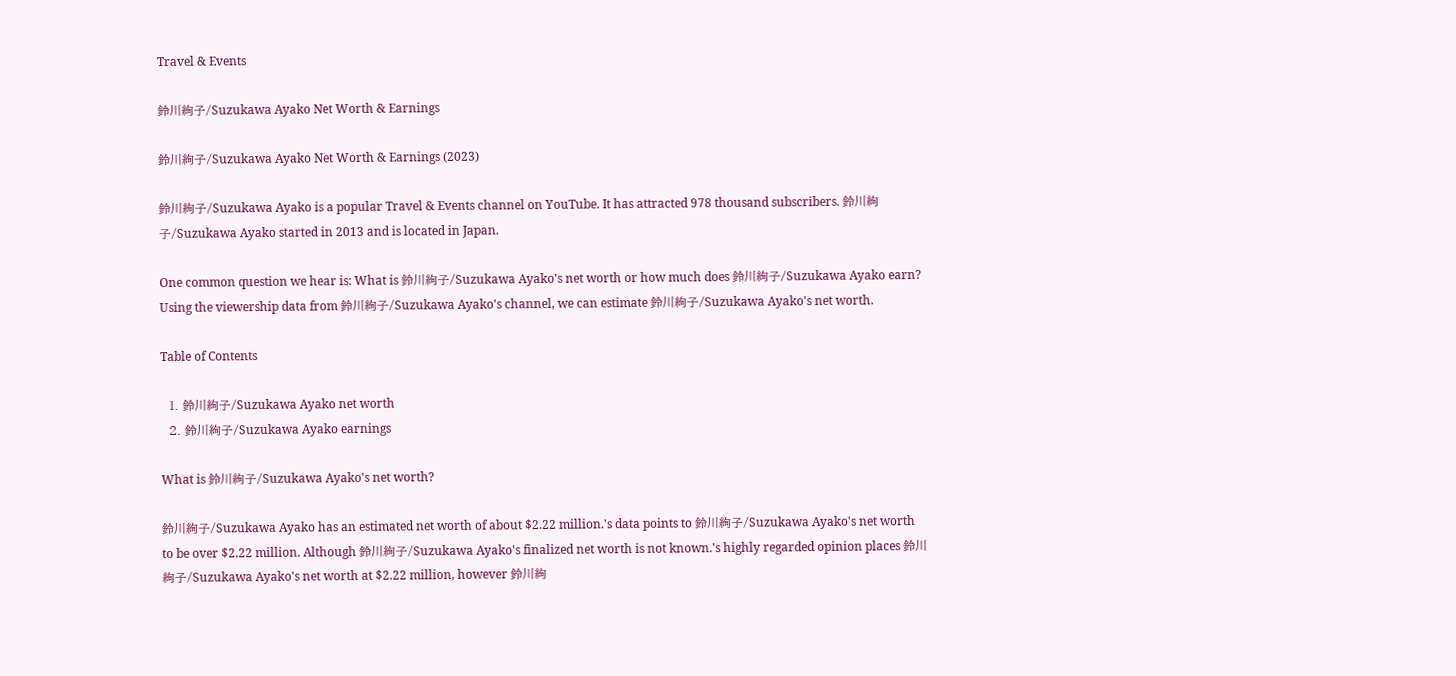Travel & Events

鈴川絢子/Suzukawa Ayako Net Worth & Earnings

鈴川絢子/Suzukawa Ayako Net Worth & Earnings (2023)

鈴川絢子/Suzukawa Ayako is a popular Travel & Events channel on YouTube. It has attracted 978 thousand subscribers. 鈴川絢子/Suzukawa Ayako started in 2013 and is located in Japan.

One common question we hear is: What is 鈴川絢子/Suzukawa Ayako's net worth or how much does 鈴川絢子/Suzukawa Ayako earn? Using the viewership data from 鈴川絢子/Suzukawa Ayako's channel, we can estimate 鈴川絢子/Suzukawa Ayako's net worth.

Table of Contents

  1. 鈴川絢子/Suzukawa Ayako net worth
  2. 鈴川絢子/Suzukawa Ayako earnings

What is 鈴川絢子/Suzukawa Ayako's net worth?

鈴川絢子/Suzukawa Ayako has an estimated net worth of about $2.22 million.'s data points to 鈴川絢子/Suzukawa Ayako's net worth to be over $2.22 million. Although 鈴川絢子/Suzukawa Ayako's finalized net worth is not known.'s highly regarded opinion places 鈴川絢子/Suzukawa Ayako's net worth at $2.22 million, however 鈴川絢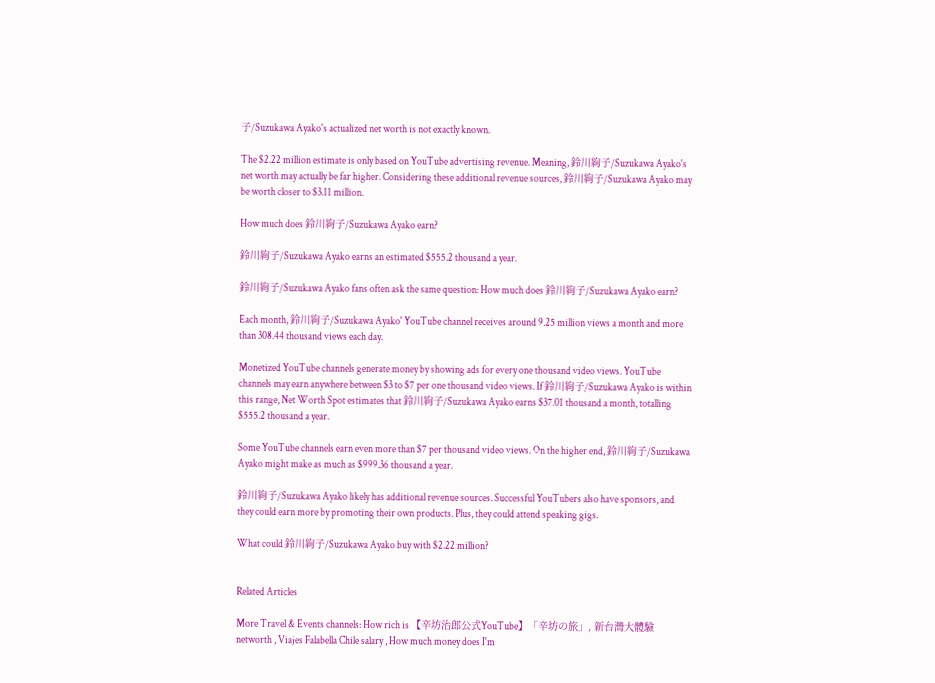子/Suzukawa Ayako's actualized net worth is not exactly known.

The $2.22 million estimate is only based on YouTube advertising revenue. Meaning, 鈴川絢子/Suzukawa Ayako's net worth may actually be far higher. Considering these additional revenue sources, 鈴川絢子/Suzukawa Ayako may be worth closer to $3.11 million.

How much does 鈴川絢子/Suzukawa Ayako earn?

鈴川絢子/Suzukawa Ayako earns an estimated $555.2 thousand a year.

鈴川絢子/Suzukawa Ayako fans often ask the same question: How much does 鈴川絢子/Suzukawa Ayako earn?

Each month, 鈴川絢子/Suzukawa Ayako' YouTube channel receives around 9.25 million views a month and more than 308.44 thousand views each day.

Monetized YouTube channels generate money by showing ads for every one thousand video views. YouTube channels may earn anywhere between $3 to $7 per one thousand video views. If 鈴川絢子/Suzukawa Ayako is within this range, Net Worth Spot estimates that 鈴川絢子/Suzukawa Ayako earns $37.01 thousand a month, totalling $555.2 thousand a year.

Some YouTube channels earn even more than $7 per thousand video views. On the higher end, 鈴川絢子/Suzukawa Ayako might make as much as $999.36 thousand a year.

鈴川絢子/Suzukawa Ayako likely has additional revenue sources. Successful YouTubers also have sponsors, and they could earn more by promoting their own products. Plus, they could attend speaking gigs.

What could 鈴川絢子/Suzukawa Ayako buy with $2.22 million?


Related Articles

More Travel & Events channels: How rich is 【辛坊治郎公式YouTube】「辛坊の旅」, 新台灣大體驗 networth , Viajes Falabella Chile salary , How much money does I'm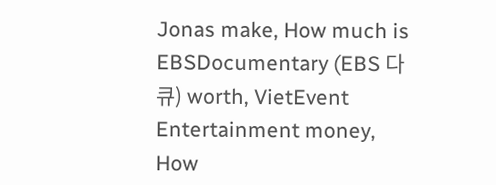Jonas make, How much is EBSDocumentary (EBS 다큐) worth, VietEvent Entertainment money, How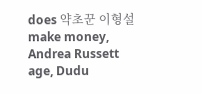does 약초꾼 이형설 make money, Andrea Russett age, Dudu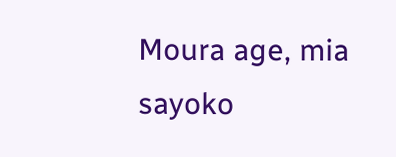Moura age, mia sayoko